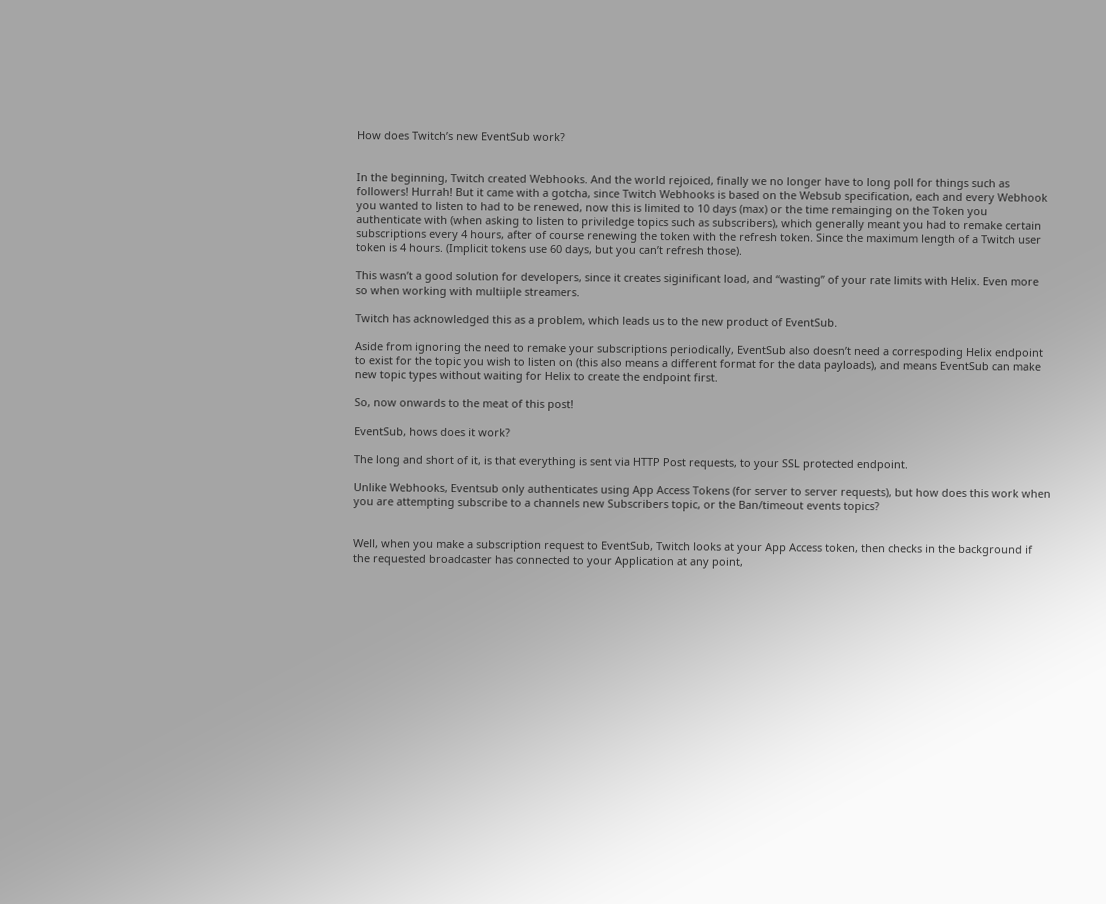How does Twitch’s new EventSub work?


In the beginning, Twitch created Webhooks. And the world rejoiced, finally we no longer have to long poll for things such as followers! Hurrah! But it came with a gotcha, since Twitch Webhooks is based on the Websub specification, each and every Webhook you wanted to listen to had to be renewed, now this is limited to 10 days (max) or the time remainging on the Token you authenticate with (when asking to listen to priviledge topics such as subscribers), which generally meant you had to remake certain subscriptions every 4 hours, after of course renewing the token with the refresh token. Since the maximum length of a Twitch user token is 4 hours. (Implicit tokens use 60 days, but you can’t refresh those).

This wasn’t a good solution for developers, since it creates siginificant load, and “wasting” of your rate limits with Helix. Even more so when working with multiiple streamers.

Twitch has acknowledged this as a problem, which leads us to the new product of EventSub.

Aside from ignoring the need to remake your subscriptions periodically, EventSub also doesn’t need a correspoding Helix endpoint to exist for the topic you wish to listen on (this also means a different format for the data payloads), and means EventSub can make new topic types without waiting for Helix to create the endpoint first.

So, now onwards to the meat of this post!

EventSub, hows does it work?

The long and short of it, is that everything is sent via HTTP Post requests, to your SSL protected endpoint.

Unlike Webhooks, Eventsub only authenticates using App Access Tokens (for server to server requests), but how does this work when you are attempting subscribe to a channels new Subscribers topic, or the Ban/timeout events topics?


Well, when you make a subscription request to EventSub, Twitch looks at your App Access token, then checks in the background if the requested broadcaster has connected to your Application at any point,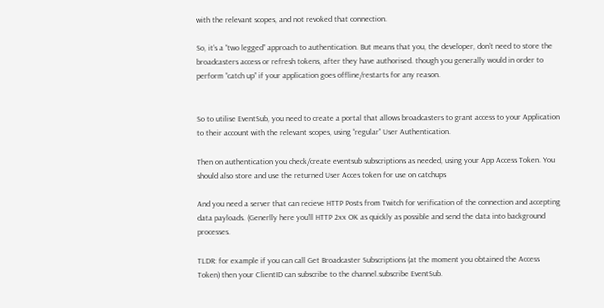with the relevant scopes, and not revoked that connection.

So, it’s a “two legged” approach to authentication. But means that you, the developer, don’t need to store the broadcasters access or refresh tokens, after they have authorised. though you generally would in order to perform “catch up” if your application goes offline/restarts for any reason.


So to utilise EventSub, you need to create a portal that allows broadcasters to grant access to your Application to their account with the relevant scopes, using “regular” User Authentication.

Then on authentication you check/create eventsub subscriptions as needed, using your App Access Token. You should also store and use the returned User Acces token for use on catchups

And you need a server that can recieve HTTP Posts from Twitch for verification of the connection and accepting data payloads. (Generlly here you’ll HTTP 2xx OK as quickly as possible and send the data into background processes.

TLDR: for example if you can call Get Broadcaster Subscriptions (at the moment you obtained the Access Token) then your ClientID can subscribe to the channel.subscribe EventSub.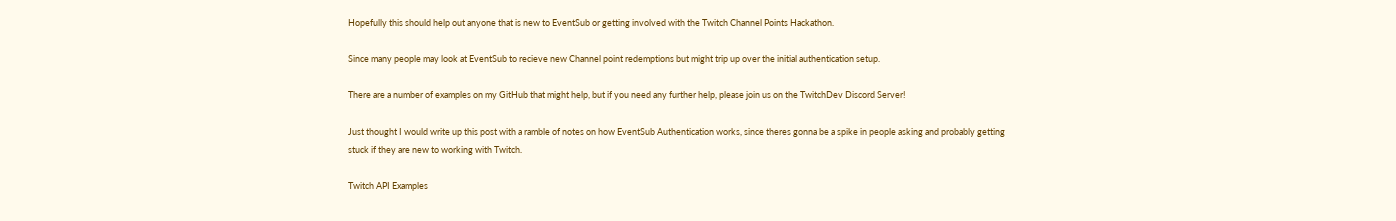Hopefully this should help out anyone that is new to EventSub or getting involved with the Twitch Channel Points Hackathon.

Since many people may look at EventSub to recieve new Channel point redemptions but might trip up over the initial authentication setup.

There are a number of examples on my GitHub that might help, but if you need any further help, please join us on the TwitchDev Discord Server!

Just thought I would write up this post with a ramble of notes on how EventSub Authentication works, since theres gonna be a spike in people asking and probably getting stuck if they are new to working with Twitch.

Twitch API Examples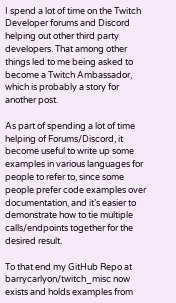I spend a lot of time on the Twitch Developer forums and Discord helping out other third party developers. That among other things led to me being asked to become a Twitch Ambassador, which is probably a story for another post.

As part of spending a lot of time helping of Forums/Discord, it become useful to write up some examples in various languages for people to refer to, since some people prefer code examples over documentation, and it’s easier to demonstrate how to tie multiple calls/endpoints together for the desired result.

To that end my GitHub Repo at barrycarlyon/twitch_misc now exists and holds examples from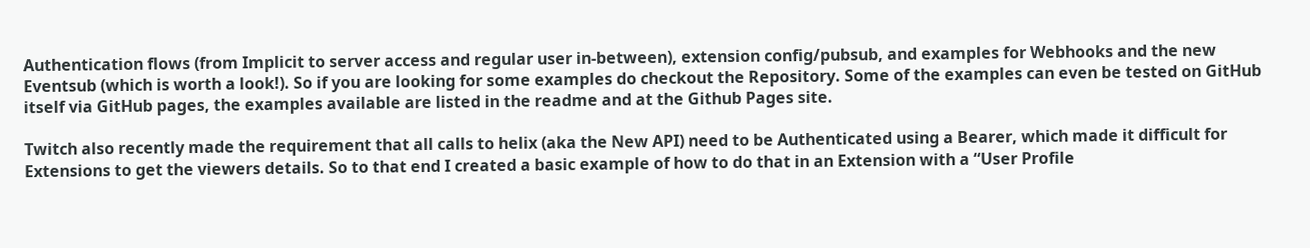Authentication flows (from Implicit to server access and regular user in-between), extension config/pubsub, and examples for Webhooks and the new Eventsub (which is worth a look!). So if you are looking for some examples do checkout the Repository. Some of the examples can even be tested on GitHub itself via GitHub pages, the examples available are listed in the readme and at the Github Pages site.

Twitch also recently made the requirement that all calls to helix (aka the New API) need to be Authenticated using a Bearer, which made it difficult for Extensions to get the viewers details. So to that end I created a basic example of how to do that in an Extension with a “User Profile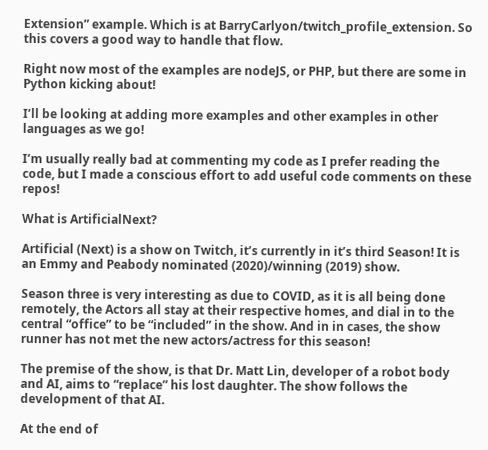Extension” example. Which is at BarryCarlyon/twitch_profile_extension. So this covers a good way to handle that flow.

Right now most of the examples are nodeJS, or PHP, but there are some in Python kicking about!

I’ll be looking at adding more examples and other examples in other languages as we go!

I’m usually really bad at commenting my code as I prefer reading the code, but I made a conscious effort to add useful code comments on these repos!

What is ArtificialNext?

Artificial (Next) is a show on Twitch, it’s currently in it’s third Season! It is an Emmy and Peabody nominated (2020)/winning (2019) show.

Season three is very interesting as due to COVID, as it is all being done remotely, the Actors all stay at their respective homes, and dial in to the central “office” to be “included” in the show. And in in cases, the show runner has not met the new actors/actress for this season!

The premise of the show, is that Dr. Matt Lin, developer of a robot body and AI, aims to “replace” his lost daughter. The show follows the development of that AI.

At the end of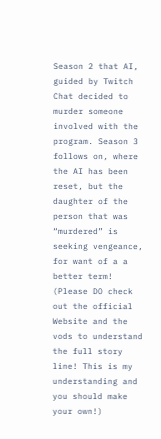Season 2 that AI, guided by Twitch Chat decided to murder someone involved with the program. Season 3 follows on, where the AI has been reset, but the daughter of the person that was “murdered” is seeking vengeance, for want of a a better term! (Please DO check out the official Website and the vods to understand the full story line! This is my understanding and you should make your own!)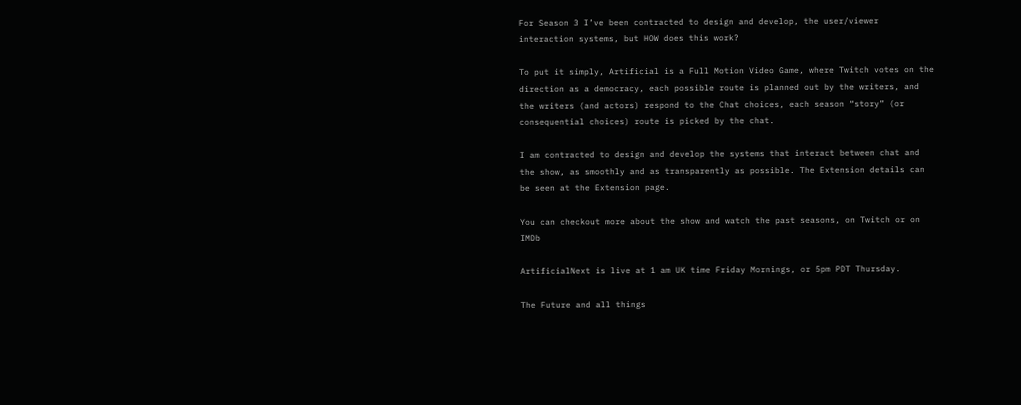For Season 3 I’ve been contracted to design and develop, the user/viewer interaction systems, but HOW does this work?

To put it simply, Artificial is a Full Motion Video Game, where Twitch votes on the direction as a democracy, each possible route is planned out by the writers, and the writers (and actors) respond to the Chat choices, each season “story” (or consequential choices) route is picked by the chat.

I am contracted to design and develop the systems that interact between chat and the show, as smoothly and as transparently as possible. The Extension details can be seen at the Extension page.

You can checkout more about the show and watch the past seasons, on Twitch or on IMDb

ArtificialNext is live at 1 am UK time Friday Mornings, or 5pm PDT Thursday.

The Future and all things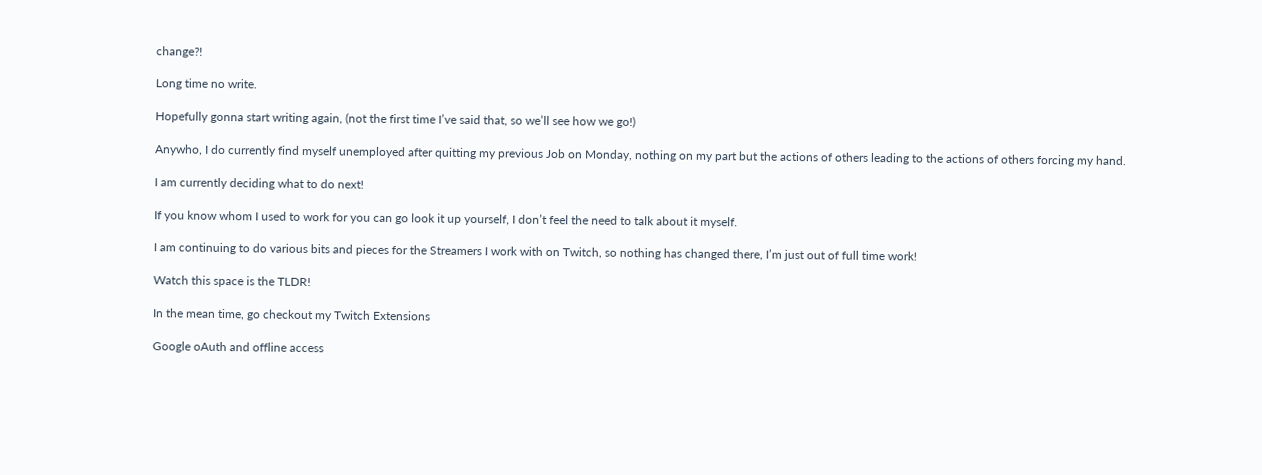change?!

Long time no write.

Hopefully gonna start writing again, (not the first time I’ve said that, so we’ll see how we go!)

Anywho, I do currently find myself unemployed after quitting my previous Job on Monday, nothing on my part but the actions of others leading to the actions of others forcing my hand.

I am currently deciding what to do next!

If you know whom I used to work for you can go look it up yourself, I don’t feel the need to talk about it myself.

I am continuing to do various bits and pieces for the Streamers I work with on Twitch, so nothing has changed there, I’m just out of full time work!

Watch this space is the TLDR!

In the mean time, go checkout my Twitch Extensions

Google oAuth and offline access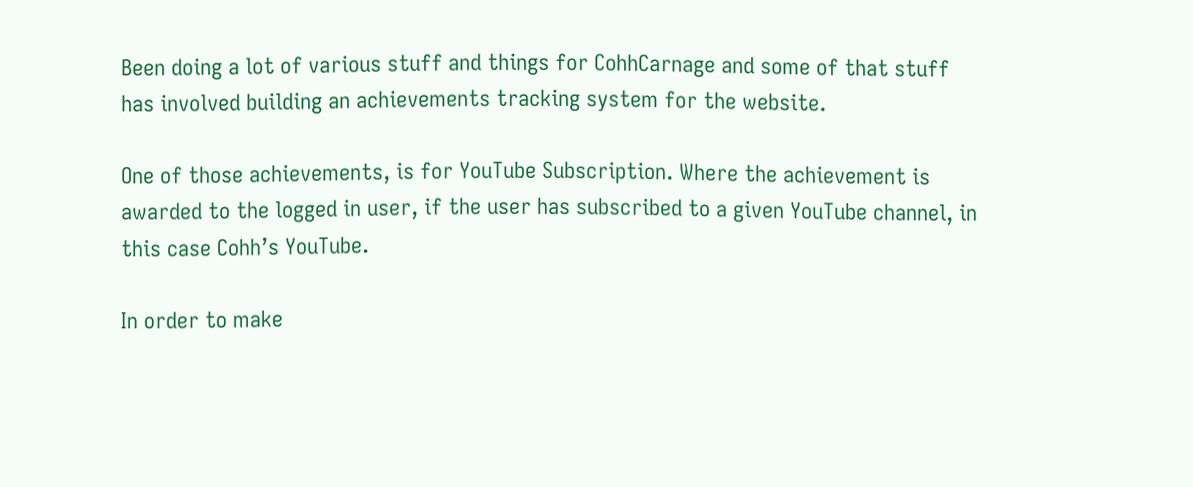Been doing a lot of various stuff and things for CohhCarnage and some of that stuff has involved building an achievements tracking system for the website.

One of those achievements, is for YouTube Subscription. Where the achievement is awarded to the logged in user, if the user has subscribed to a given YouTube channel, in this case Cohh’s YouTube.

In order to make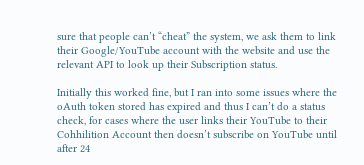sure that people can’t “cheat” the system, we ask them to link their Google/YouTube account with the website and use the relevant API to look up their Subscription status.

Initially this worked fine, but I ran into some issues where the oAuth token stored has expired and thus I can’t do a status check, for cases where the user links their YouTube to their Cohhilition Account then doesn’t subscribe on YouTube until after 24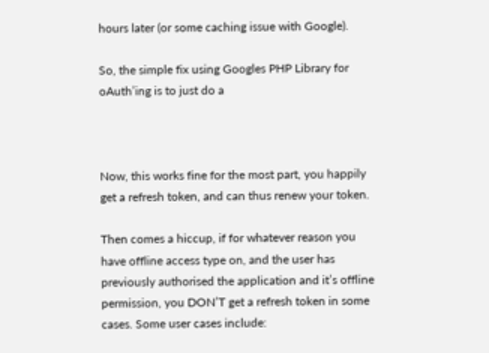hours later (or some caching issue with Google).

So, the simple fix using Googles PHP Library for oAuth’ing is to just do a



Now, this works fine for the most part, you happily get a refresh token, and can thus renew your token.

Then comes a hiccup, if for whatever reason you have offline access type on, and the user has previously authorised the application and it’s offline permission, you DON’T get a refresh token in some cases. Some user cases include: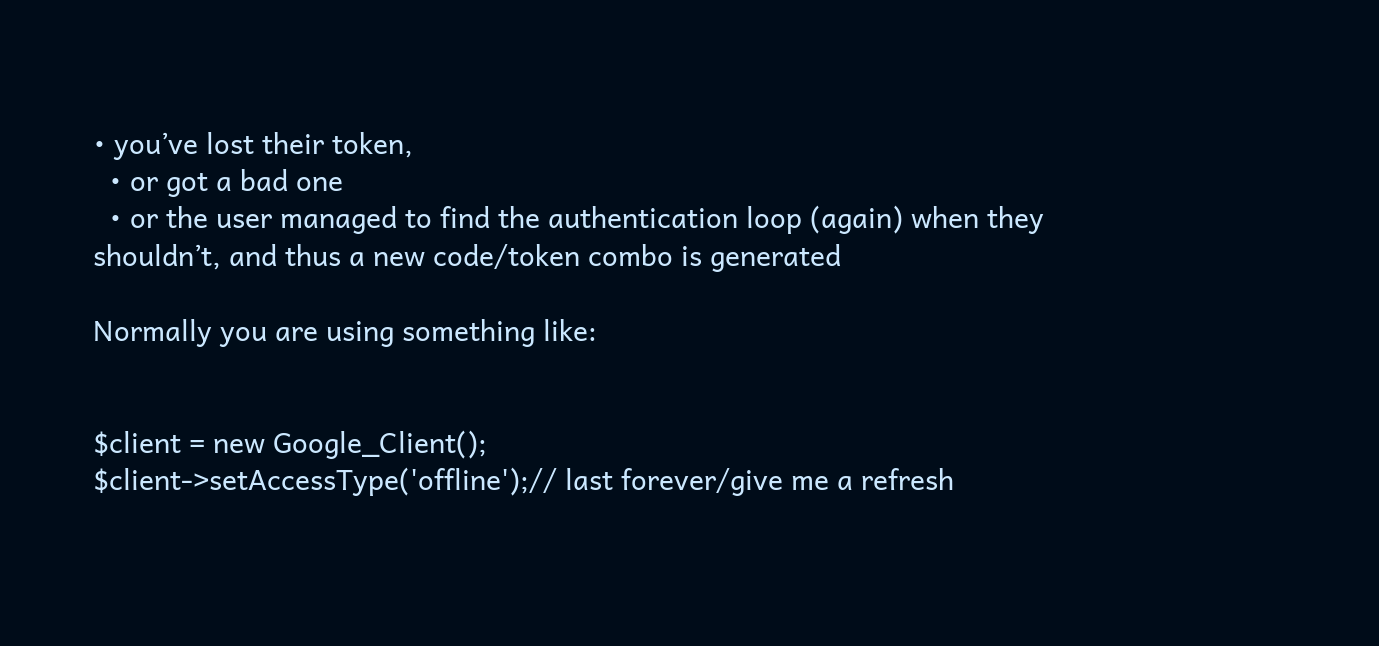• you’ve lost their token,
  • or got a bad one
  • or the user managed to find the authentication loop (again) when they shouldn’t, and thus a new code/token combo is generated

Normally you are using something like:


$client = new Google_Client();
$client->setAccessType('offline');// last forever/give me a refresh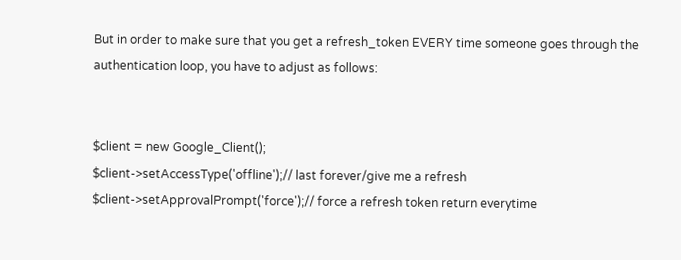But in order to make sure that you get a refresh_token EVERY time someone goes through the authentication loop, you have to adjust as follows:


$client = new Google_Client();
$client->setAccessType('offline');// last forever/give me a refresh
$client->setApprovalPrompt('force');// force a refresh token return everytime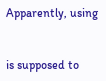Apparently, using


is supposed to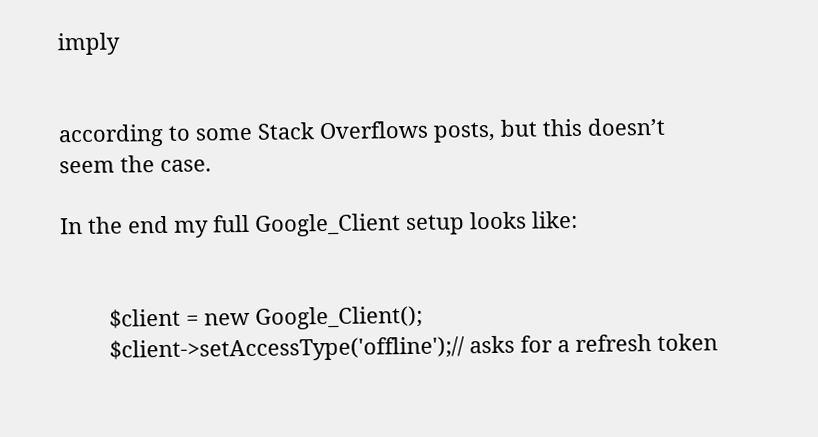imply


according to some Stack Overflows posts, but this doesn’t seem the case.

In the end my full Google_Client setup looks like:


        $client = new Google_Client();
        $client->setAccessType('offline');// asks for a refresh token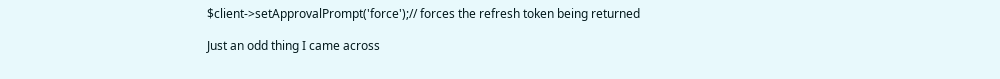$client->setApprovalPrompt('force');// forces the refresh token being returned

Just an odd thing I came across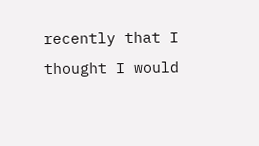recently that I thought I would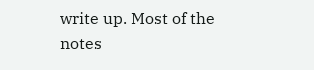write up. Most of the notes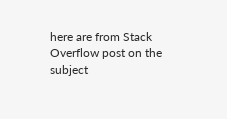here are from Stack Overflow post on the subject